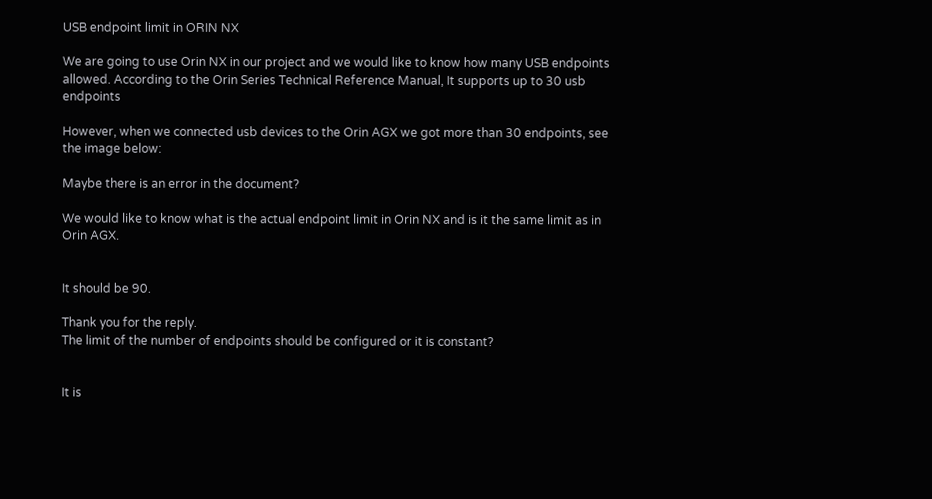USB endpoint limit in ORIN NX

We are going to use Orin NX in our project and we would like to know how many USB endpoints allowed. According to the Orin Series Technical Reference Manual, It supports up to 30 usb endpoints

However, when we connected usb devices to the Orin AGX we got more than 30 endpoints, see the image below:

Maybe there is an error in the document?

We would like to know what is the actual endpoint limit in Orin NX and is it the same limit as in Orin AGX.


It should be 90.

Thank you for the reply.
The limit of the number of endpoints should be configured or it is constant?


It is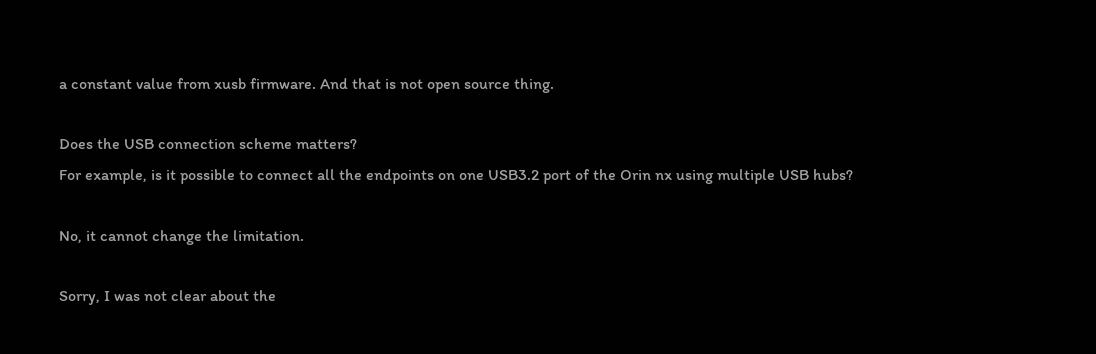a constant value from xusb firmware. And that is not open source thing.

Does the USB connection scheme matters?
For example, is it possible to connect all the endpoints on one USB3.2 port of the Orin nx using multiple USB hubs?

No, it cannot change the limitation.

Sorry, I was not clear about the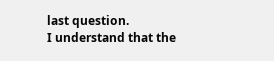last question.
I understand that the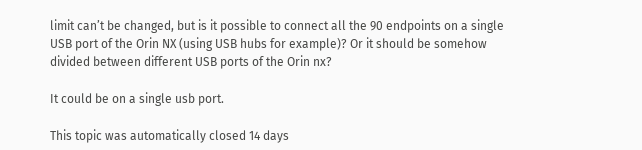limit can’t be changed, but is it possible to connect all the 90 endpoints on a single USB port of the Orin NX (using USB hubs for example)? Or it should be somehow divided between different USB ports of the Orin nx?

It could be on a single usb port.

This topic was automatically closed 14 days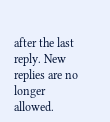after the last reply. New replies are no longer allowed.